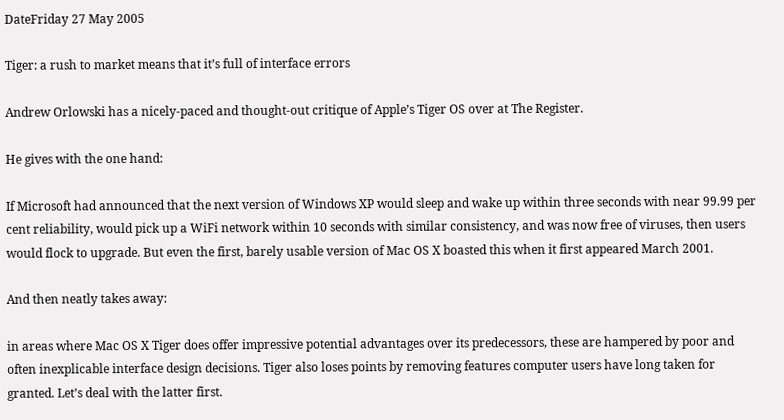DateFriday 27 May 2005

Tiger: a rush to market means that it’s full of interface errors

Andrew Orlowski has a nicely-paced and thought-out critique of Apple’s Tiger OS over at The Register.

He gives with the one hand:

If Microsoft had announced that the next version of Windows XP would sleep and wake up within three seconds with near 99.99 per cent reliability, would pick up a WiFi network within 10 seconds with similar consistency, and was now free of viruses, then users would flock to upgrade. But even the first, barely usable version of Mac OS X boasted this when it first appeared March 2001.

And then neatly takes away:

in areas where Mac OS X Tiger does offer impressive potential advantages over its predecessors, these are hampered by poor and often inexplicable interface design decisions. Tiger also loses points by removing features computer users have long taken for granted. Let’s deal with the latter first.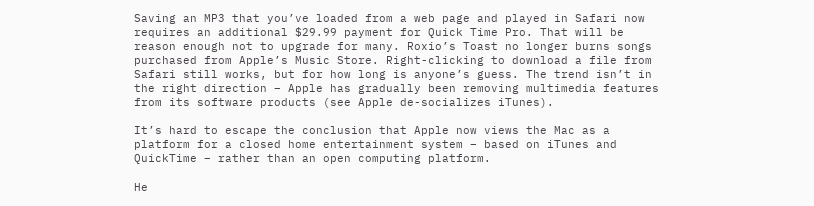Saving an MP3 that you’ve loaded from a web page and played in Safari now requires an additional $29.99 payment for Quick Time Pro. That will be reason enough not to upgrade for many. Roxio’s Toast no longer burns songs purchased from Apple’s Music Store. Right-clicking to download a file from Safari still works, but for how long is anyone’s guess. The trend isn’t in the right direction – Apple has gradually been removing multimedia features from its software products (see Apple de-socializes iTunes).

It’s hard to escape the conclusion that Apple now views the Mac as a platform for a closed home entertainment system – based on iTunes and QuickTime – rather than an open computing platform.

He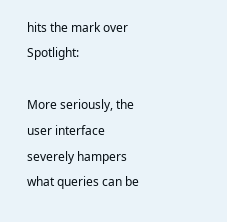hits the mark over Spotlight:

More seriously, the user interface severely hampers what queries can be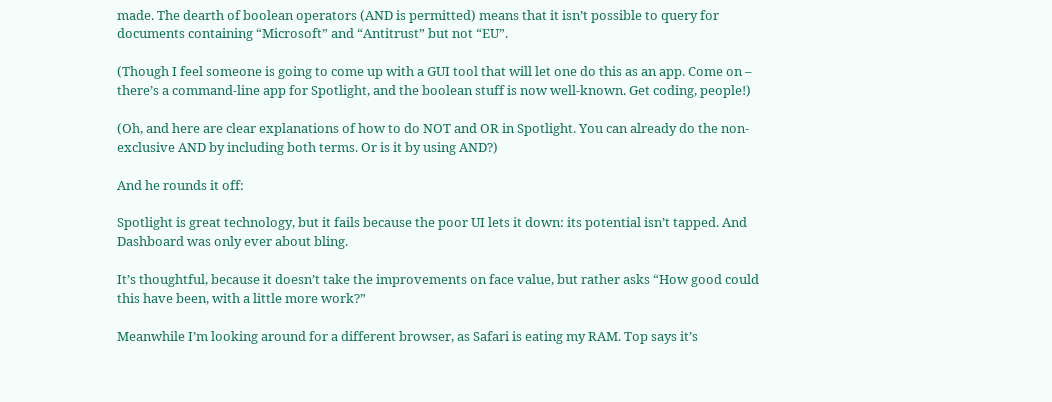made. The dearth of boolean operators (AND is permitted) means that it isn’t possible to query for documents containing “Microsoft” and “Antitrust” but not “EU”.

(Though I feel someone is going to come up with a GUI tool that will let one do this as an app. Come on – there’s a command-line app for Spotlight, and the boolean stuff is now well-known. Get coding, people!)

(Oh, and here are clear explanations of how to do NOT and OR in Spotlight. You can already do the non-exclusive AND by including both terms. Or is it by using AND?)

And he rounds it off:

Spotlight is great technology, but it fails because the poor UI lets it down: its potential isn’t tapped. And Dashboard was only ever about bling.

It’s thoughtful, because it doesn’t take the improvements on face value, but rather asks “How good could this have been, with a little more work?”

Meanwhile I’m looking around for a different browser, as Safari is eating my RAM. Top says it’s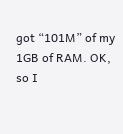got “101M” of my 1GB of RAM. OK, so I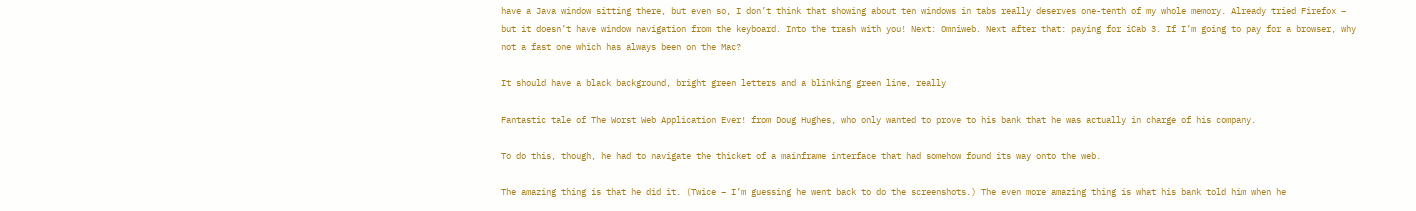have a Java window sitting there, but even so, I don’t think that showing about ten windows in tabs really deserves one-tenth of my whole memory. Already tried Firefox – but it doesn’t have window navigation from the keyboard. Into the trash with you! Next: Omniweb. Next after that: paying for iCab 3. If I’m going to pay for a browser, why not a fast one which has always been on the Mac?

It should have a black background, bright green letters and a blinking green line, really

Fantastic tale of The Worst Web Application Ever! from Doug Hughes, who only wanted to prove to his bank that he was actually in charge of his company.

To do this, though, he had to navigate the thicket of a mainframe interface that had somehow found its way onto the web.

The amazing thing is that he did it. (Twice – I’m guessing he went back to do the screenshots.) The even more amazing thing is what his bank told him when he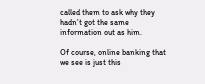called them to ask why they hadn’t got the same information out as him.

Of course, online banking that we see is just this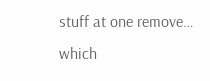stuff at one remove… which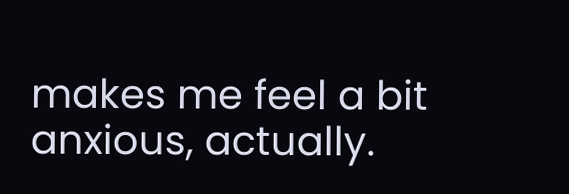makes me feel a bit anxious, actually.